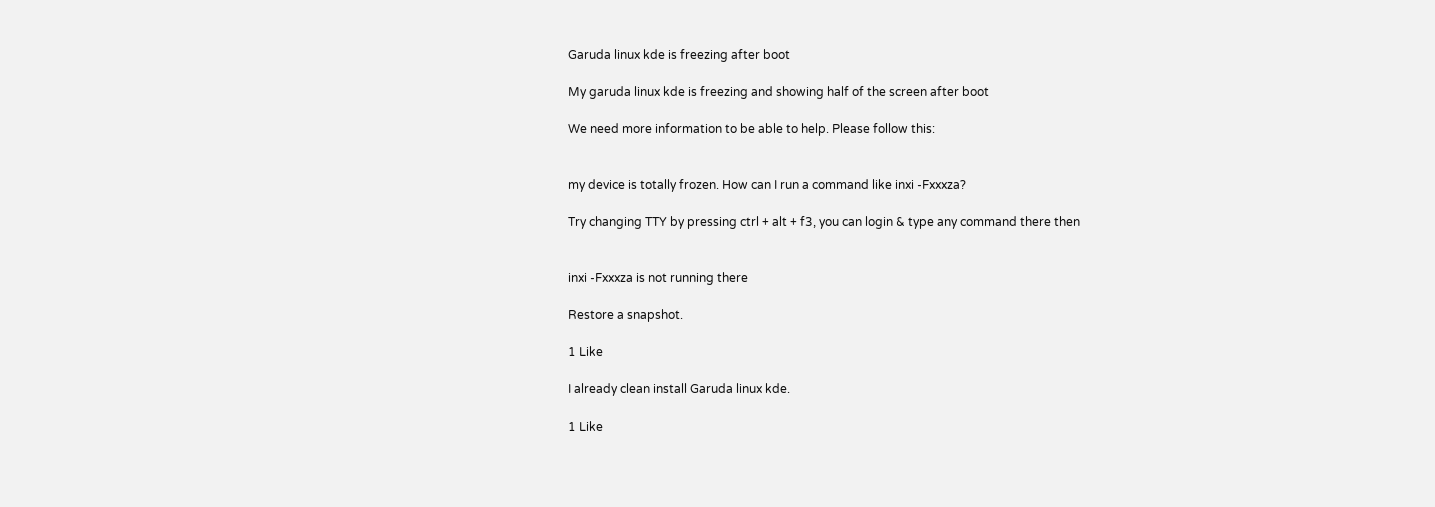Garuda linux kde is freezing after boot

My garuda linux kde is freezing and showing half of the screen after boot

We need more information to be able to help. Please follow this:


my device is totally frozen. How can I run a command like inxi -Fxxxza?

Try changing TTY by pressing ctrl + alt + f3, you can login & type any command there then


inxi -Fxxxza is not running there

Restore a snapshot.

1 Like

I already clean install Garuda linux kde.

1 Like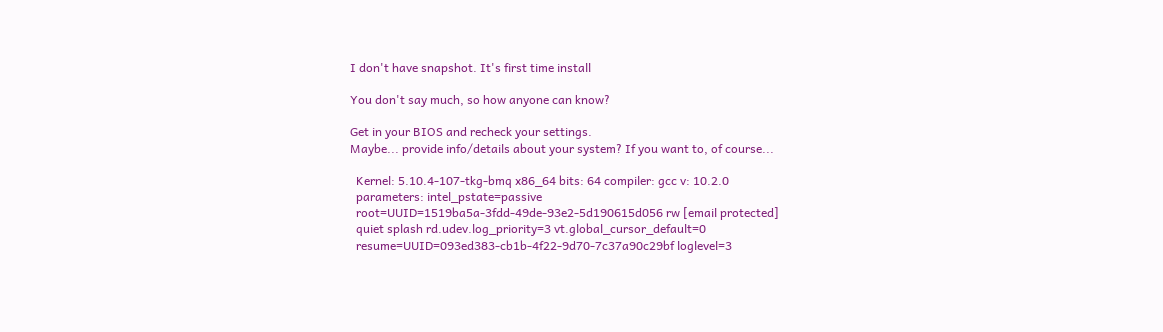I don't have snapshot. It's first time install

You don't say much, so how anyone can know?

Get in your BIOS and recheck your settings.
Maybe... provide info/details about your system? If you want to, of course...

  Kernel: 5.10.4-107-tkg-bmq x86_64 bits: 64 compiler: gcc v: 10.2.0
  parameters: intel_pstate=passive
  root=UUID=1519ba5a-3fdd-49de-93e2-5d190615d056 rw [email protected]
  quiet splash rd.udev.log_priority=3 vt.global_cursor_default=0
  resume=UUID=093ed383-cb1b-4f22-9d70-7c37a90c29bf loglevel=3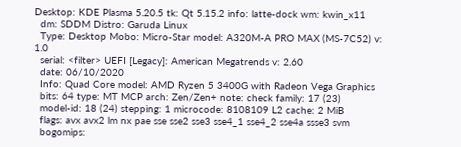Desktop: KDE Plasma 5.20.5 tk: Qt 5.15.2 info: latte-dock wm: kwin_x11
  dm: SDDM Distro: Garuda Linux
  Type: Desktop Mobo: Micro-Star model: A320M-A PRO MAX (MS-7C52) v: 1.0
  serial: <filter> UEFI [Legacy]: American Megatrends v: 2.60
  date: 06/10/2020
  Info: Quad Core model: AMD Ryzen 5 3400G with Radeon Vega Graphics
  bits: 64 type: MT MCP arch: Zen/Zen+ note: check family: 17 (23)
  model-id: 18 (24) stepping: 1 microcode: 8108109 L2 cache: 2 MiB
  flags: avx avx2 lm nx pae sse sse2 sse3 sse4_1 sse4_2 sse4a ssse3 svm
  bogomips: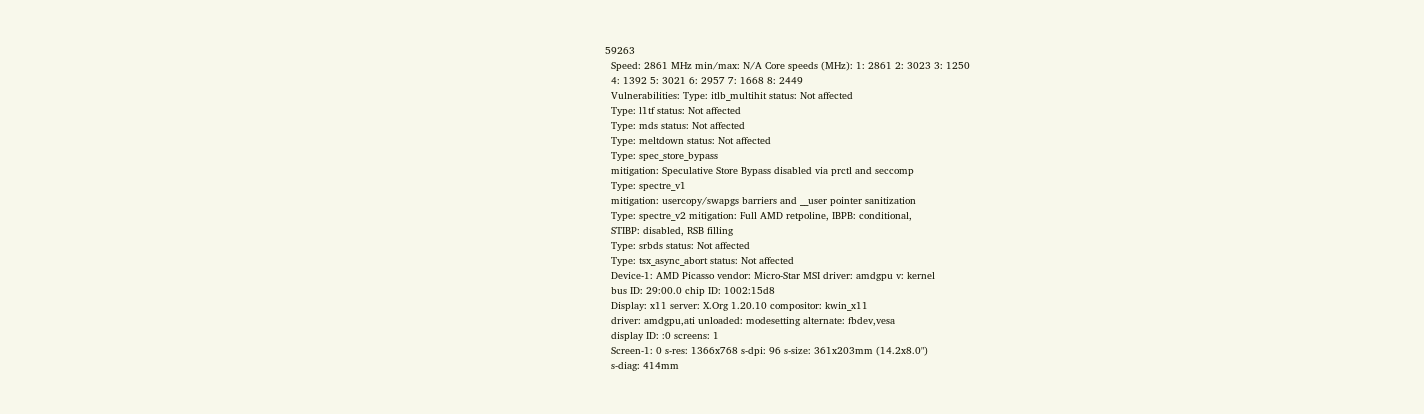59263
  Speed: 2861 MHz min/max: N/A Core speeds (MHz): 1: 2861 2: 3023 3: 1250
  4: 1392 5: 3021 6: 2957 7: 1668 8: 2449
  Vulnerabilities: Type: itlb_multihit status: Not affected
  Type: l1tf status: Not affected
  Type: mds status: Not affected
  Type: meltdown status: Not affected
  Type: spec_store_bypass
  mitigation: Speculative Store Bypass disabled via prctl and seccomp
  Type: spectre_v1
  mitigation: usercopy/swapgs barriers and __user pointer sanitization
  Type: spectre_v2 mitigation: Full AMD retpoline, IBPB: conditional,
  STIBP: disabled, RSB filling
  Type: srbds status: Not affected
  Type: tsx_async_abort status: Not affected
  Device-1: AMD Picasso vendor: Micro-Star MSI driver: amdgpu v: kernel
  bus ID: 29:00.0 chip ID: 1002:15d8
  Display: x11 server: X.Org 1.20.10 compositor: kwin_x11
  driver: amdgpu,ati unloaded: modesetting alternate: fbdev,vesa
  display ID: :0 screens: 1
  Screen-1: 0 s-res: 1366x768 s-dpi: 96 s-size: 361x203mm (14.2x8.0")
  s-diag: 414mm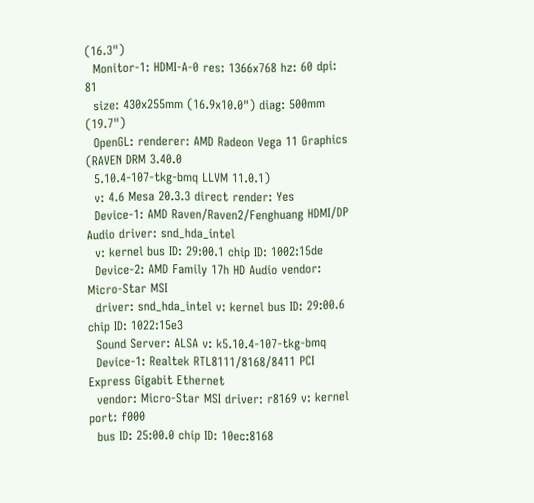(16.3")
  Monitor-1: HDMI-A-0 res: 1366x768 hz: 60 dpi: 81
  size: 430x255mm (16.9x10.0") diag: 500mm (19.7")
  OpenGL: renderer: AMD Radeon Vega 11 Graphics (RAVEN DRM 3.40.0
  5.10.4-107-tkg-bmq LLVM 11.0.1)
  v: 4.6 Mesa 20.3.3 direct render: Yes
  Device-1: AMD Raven/Raven2/Fenghuang HDMI/DP Audio driver: snd_hda_intel
  v: kernel bus ID: 29:00.1 chip ID: 1002:15de
  Device-2: AMD Family 17h HD Audio vendor: Micro-Star MSI
  driver: snd_hda_intel v: kernel bus ID: 29:00.6 chip ID: 1022:15e3
  Sound Server: ALSA v: k5.10.4-107-tkg-bmq
  Device-1: Realtek RTL8111/8168/8411 PCI Express Gigabit Ethernet
  vendor: Micro-Star MSI driver: r8169 v: kernel port: f000
  bus ID: 25:00.0 chip ID: 10ec:8168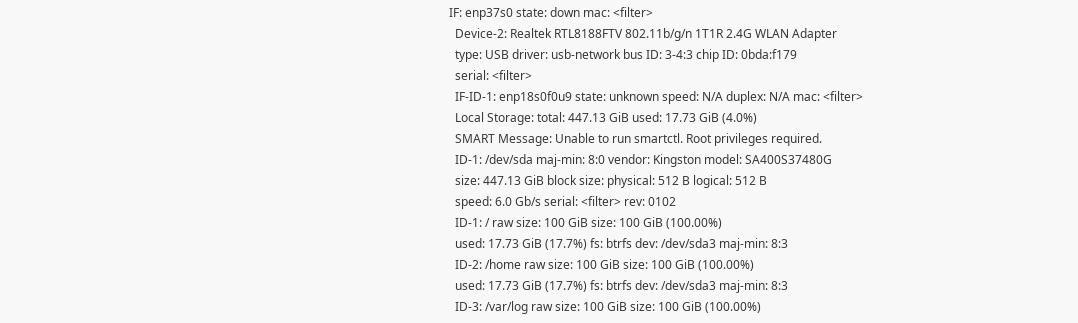IF: enp37s0 state: down mac: <filter>
  Device-2: Realtek RTL8188FTV 802.11b/g/n 1T1R 2.4G WLAN Adapter
  type: USB driver: usb-network bus ID: 3-4:3 chip ID: 0bda:f179
  serial: <filter>
  IF-ID-1: enp18s0f0u9 state: unknown speed: N/A duplex: N/A mac: <filter>
  Local Storage: total: 447.13 GiB used: 17.73 GiB (4.0%)
  SMART Message: Unable to run smartctl. Root privileges required.
  ID-1: /dev/sda maj-min: 8:0 vendor: Kingston model: SA400S37480G
  size: 447.13 GiB block size: physical: 512 B logical: 512 B
  speed: 6.0 Gb/s serial: <filter> rev: 0102
  ID-1: / raw size: 100 GiB size: 100 GiB (100.00%)
  used: 17.73 GiB (17.7%) fs: btrfs dev: /dev/sda3 maj-min: 8:3
  ID-2: /home raw size: 100 GiB size: 100 GiB (100.00%)
  used: 17.73 GiB (17.7%) fs: btrfs dev: /dev/sda3 maj-min: 8:3
  ID-3: /var/log raw size: 100 GiB size: 100 GiB (100.00%)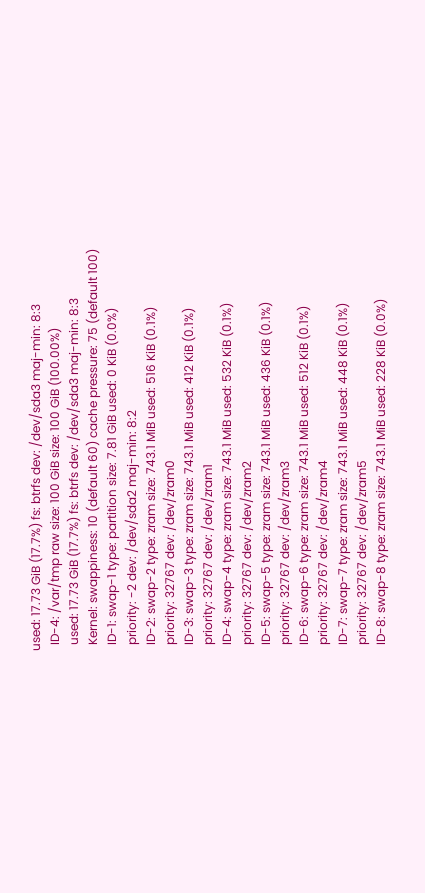used: 17.73 GiB (17.7%) fs: btrfs dev: /dev/sda3 maj-min: 8:3
  ID-4: /var/tmp raw size: 100 GiB size: 100 GiB (100.00%)
  used: 17.73 GiB (17.7%) fs: btrfs dev: /dev/sda3 maj-min: 8:3
  Kernel: swappiness: 10 (default 60) cache pressure: 75 (default 100)
  ID-1: swap-1 type: partition size: 7.81 GiB used: 0 KiB (0.0%)
  priority: -2 dev: /dev/sda2 maj-min: 8:2
  ID-2: swap-2 type: zram size: 743.1 MiB used: 516 KiB (0.1%)
  priority: 32767 dev: /dev/zram0
  ID-3: swap-3 type: zram size: 743.1 MiB used: 412 KiB (0.1%)
  priority: 32767 dev: /dev/zram1
  ID-4: swap-4 type: zram size: 743.1 MiB used: 532 KiB (0.1%)
  priority: 32767 dev: /dev/zram2
  ID-5: swap-5 type: zram size: 743.1 MiB used: 436 KiB (0.1%)
  priority: 32767 dev: /dev/zram3
  ID-6: swap-6 type: zram size: 743.1 MiB used: 512 KiB (0.1%)
  priority: 32767 dev: /dev/zram4
  ID-7: swap-7 type: zram size: 743.1 MiB used: 448 KiB (0.1%)
  priority: 32767 dev: /dev/zram5
  ID-8: swap-8 type: zram size: 743.1 MiB used: 228 KiB (0.0%)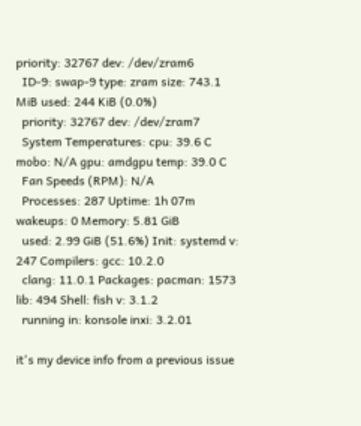priority: 32767 dev: /dev/zram6
  ID-9: swap-9 type: zram size: 743.1 MiB used: 244 KiB (0.0%)
  priority: 32767 dev: /dev/zram7
  System Temperatures: cpu: 39.6 C mobo: N/A gpu: amdgpu temp: 39.0 C
  Fan Speeds (RPM): N/A
  Processes: 287 Uptime: 1h 07m wakeups: 0 Memory: 5.81 GiB
  used: 2.99 GiB (51.6%) Init: systemd v: 247 Compilers: gcc: 10.2.0
  clang: 11.0.1 Packages: pacman: 1573 lib: 494 Shell: fish v: 3.1.2
  running in: konsole inxi: 3.2.01

it's my device info from a previous issue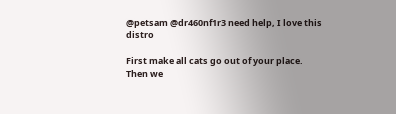@petsam @dr460nf1r3 need help, I love this distro

First make all cats go out of your place.
Then we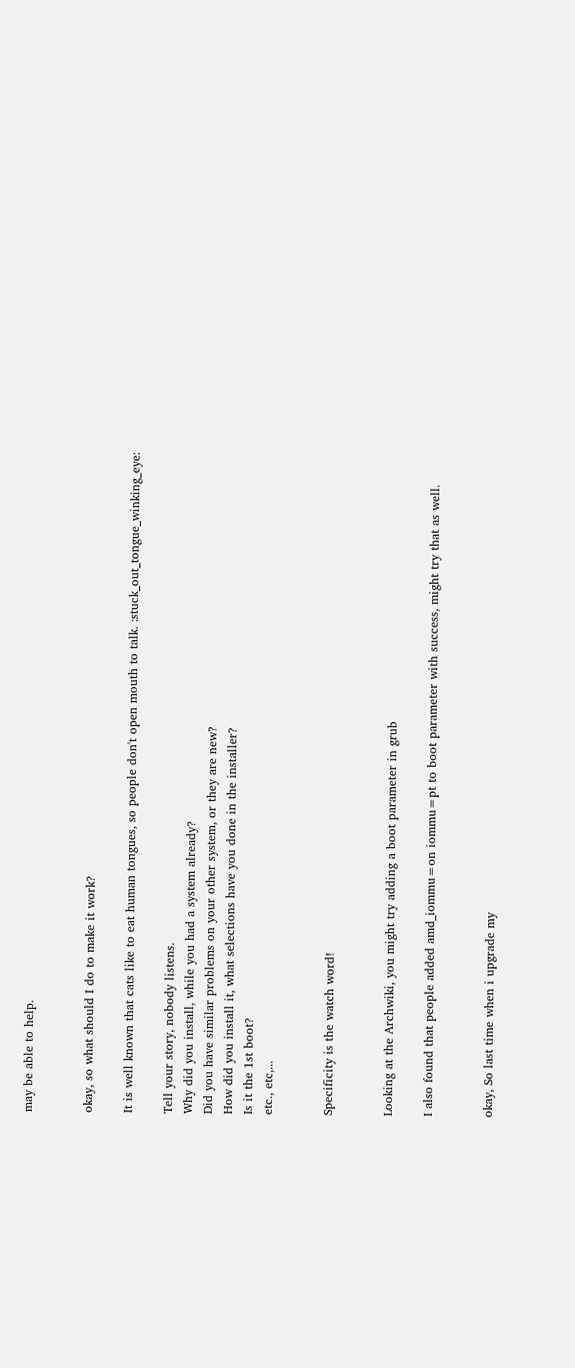may be able to help.


okay, so what should I do to make it work?

It is well known that cats like to eat human tongues, so people don't open mouth to talk. :stuck_out_tongue_winking_eye:

Tell your story, nobody listens.
Why did you install, while you had a system already?
Did you have similar problems on your other system, or they are new?
How did you install it, what selections have you done in the installer?
Is it the 1st boot?
etc., etc,...


Specificity is the watch word!


Looking at the Archwiki, you might try adding a boot parameter in grub

I also found that people added amd_iommu=on iommu=pt to boot parameter with success, might try that as well.


okay, So last time when i upgrade my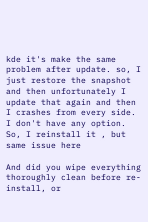kde it's make the same problem after update. so, I just restore the snapshot and then unfortunately I update that again and then I crashes from every side. I don't have any option. So, I reinstall it , but same issue here

And did you wipe everything thoroughly clean before re-install, or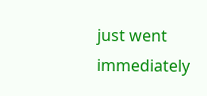just went immediately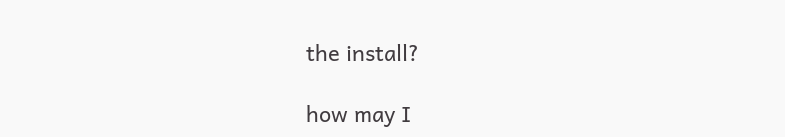the install?

how may I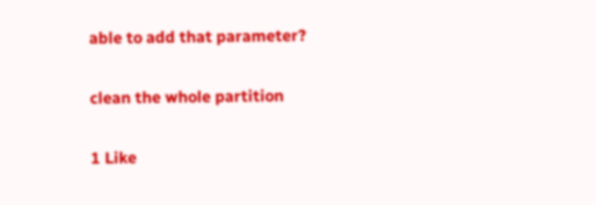able to add that parameter?

clean the whole partition

1 Like